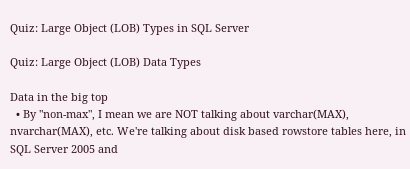Quiz: Large Object (LOB) Types in SQL Server

Quiz: Large Object (LOB) Data Types

Data in the big top
  • By "non-max", I mean we are NOT talking about varchar(MAX), nvarchar(MAX), etc. We're talking about disk based rowstore tables here, in SQL Server 2005 and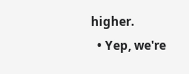higher.
  • Yep, we're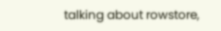talking about rowstore,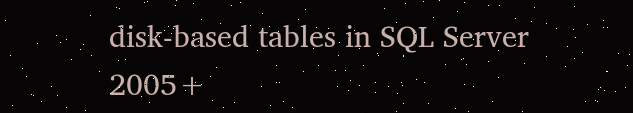disk-based tables in SQL Server 2005+